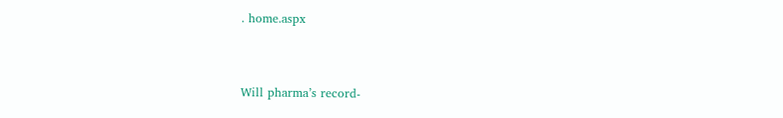. home.aspx


Will pharma’s record-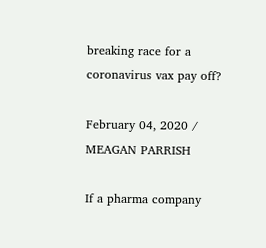breaking race for a coronavirus vax pay off?

February 04, 2020 / MEAGAN PARRISH

If a pharma company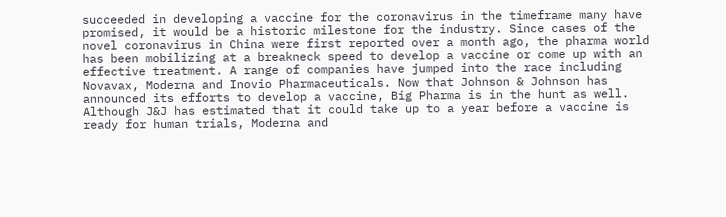succeeded in developing a vaccine for the coronavirus in the timeframe many have promised, it would be a historic milestone for the industry. Since cases of the novel coronavirus in China were first reported over a month ago, the pharma world has been mobilizing at a breakneck speed to develop a vaccine or come up with an effective treatment. A range of companies have jumped into the race including Novavax, Moderna and Inovio Pharmaceuticals. Now that Johnson & Johnson has announced its efforts to develop a vaccine, Big Pharma is in the hunt as well. Although J&J has estimated that it could take up to a year before a vaccine is ready for human trials, Moderna and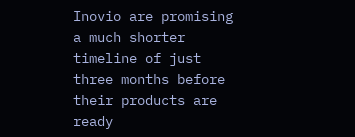Inovio are promising a much shorter timeline of just three months before their products are ready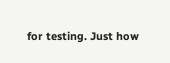for testing. Just how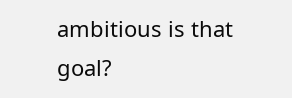ambitious is that goal?